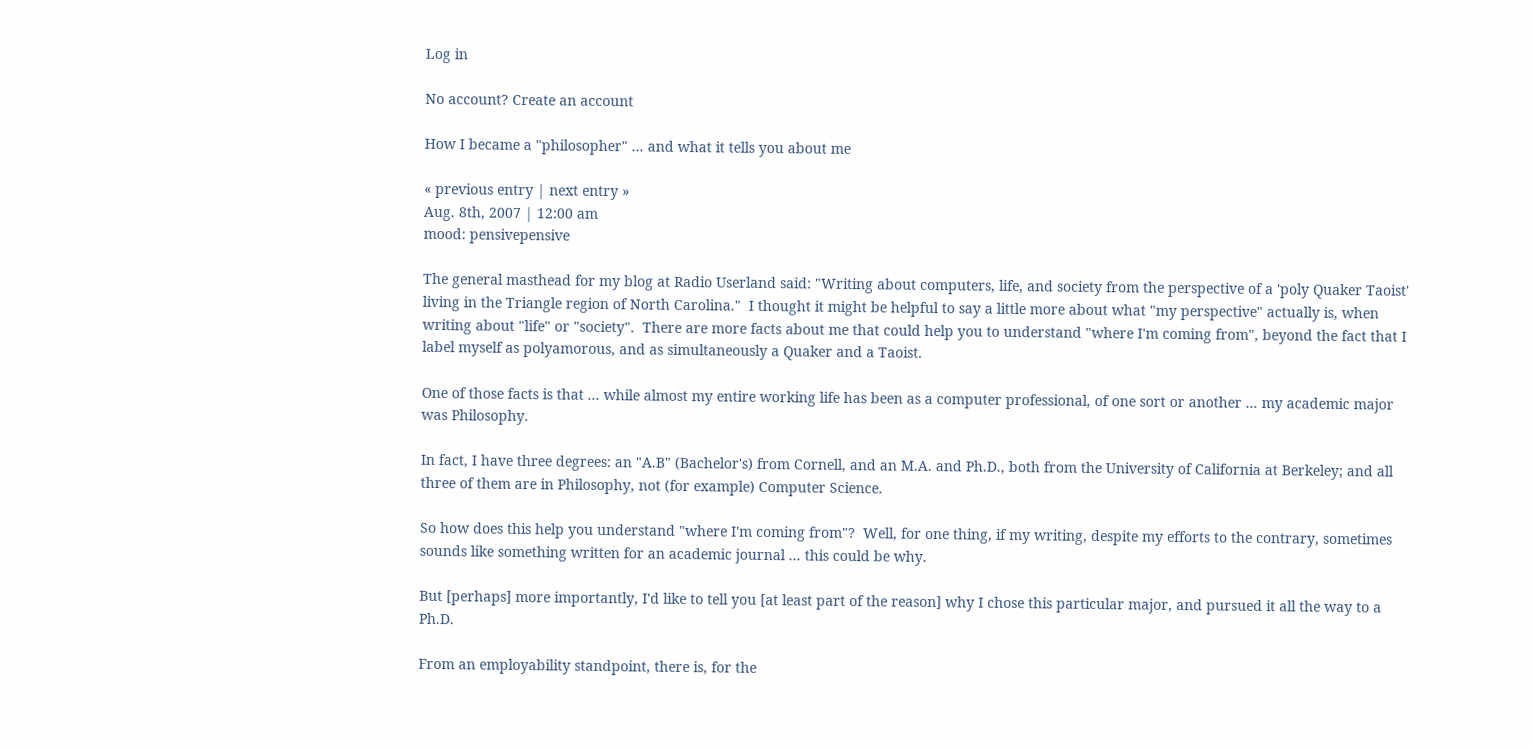Log in

No account? Create an account

How I became a "philosopher" ... and what it tells you about me

« previous entry | next entry »
Aug. 8th, 2007 | 12:00 am
mood: pensivepensive

The general masthead for my blog at Radio Userland said: "Writing about computers, life, and society from the perspective of a 'poly Quaker Taoist' living in the Triangle region of North Carolina."  I thought it might be helpful to say a little more about what "my perspective" actually is, when writing about "life" or "society".  There are more facts about me that could help you to understand "where I'm coming from", beyond the fact that I label myself as polyamorous, and as simultaneously a Quaker and a Taoist.

One of those facts is that ... while almost my entire working life has been as a computer professional, of one sort or another ... my academic major was Philosophy.

In fact, I have three degrees: an "A.B" (Bachelor's) from Cornell, and an M.A. and Ph.D., both from the University of California at Berkeley; and all three of them are in Philosophy, not (for example) Computer Science.

So how does this help you understand "where I'm coming from"?  Well, for one thing, if my writing, despite my efforts to the contrary, sometimes sounds like something written for an academic journal ... this could be why.

But [perhaps] more importantly, I'd like to tell you [at least part of the reason] why I chose this particular major, and pursued it all the way to a Ph.D.

From an employability standpoint, there is, for the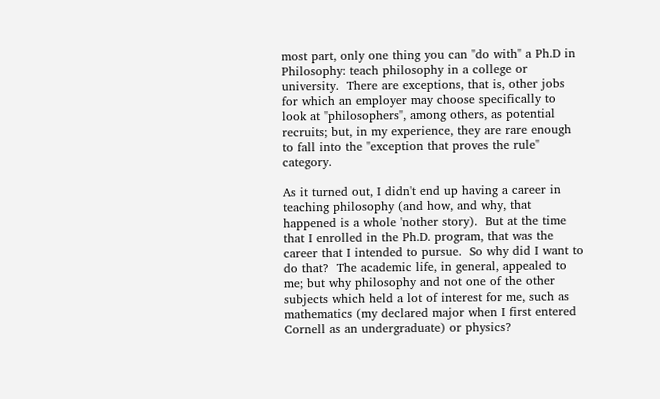most part, only one thing you can "do with" a Ph.D in Philosophy: teach philosophy in a college or university.  There are exceptions, that is, other jobs for which an employer may choose specifically to look at "philosophers", among others, as potential recruits; but, in my experience, they are rare enough to fall into the "exception that proves the rule" category.

As it turned out, I didn't end up having a career in teaching philosophy (and how, and why, that happened is a whole 'nother story).  But at the time that I enrolled in the Ph.D. program, that was the career that I intended to pursue.  So why did I want to do that?  The academic life, in general, appealed to me; but why philosophy and not one of the other subjects which held a lot of interest for me, such as mathematics (my declared major when I first entered Cornell as an undergraduate) or physics?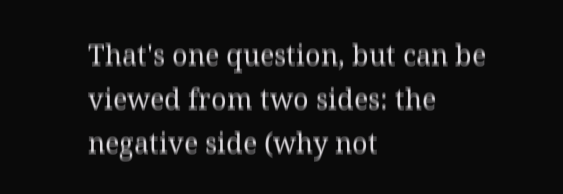That's one question, but can be viewed from two sides: the negative side (why not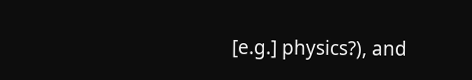[e.g.] physics?), and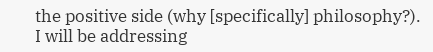the positive side (why [specifically] philosophy?).  I will be addressing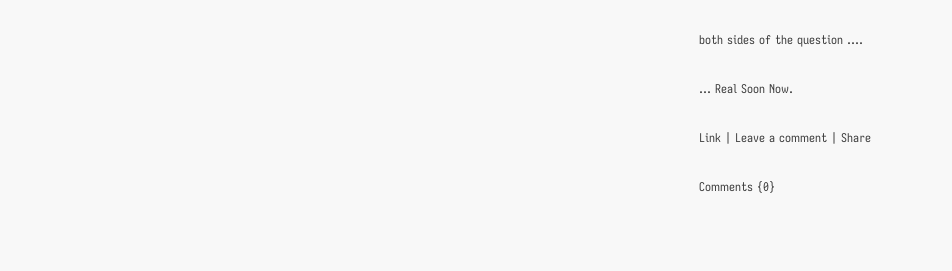both sides of the question ....

... Real Soon Now.

Link | Leave a comment | Share

Comments {0}